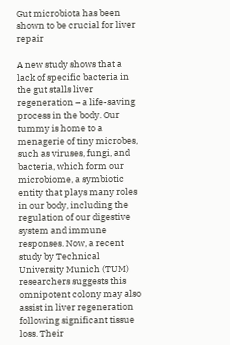Gut microbiota has been shown to be crucial for liver repair

A new study shows that a lack of specific bacteria in the gut stalls liver regeneration – a life-saving process in the body. Our tummy is home to a menagerie of tiny microbes, such as viruses, fungi, and bacteria, which form our microbiome, a symbiotic entity that plays many roles in our body, including the regulation of our digestive system and immune responses. Now, a recent study by Technical University Munich (TUM) researchers suggests this omnipotent colony may also assist in liver regeneration following significant tissue loss. Their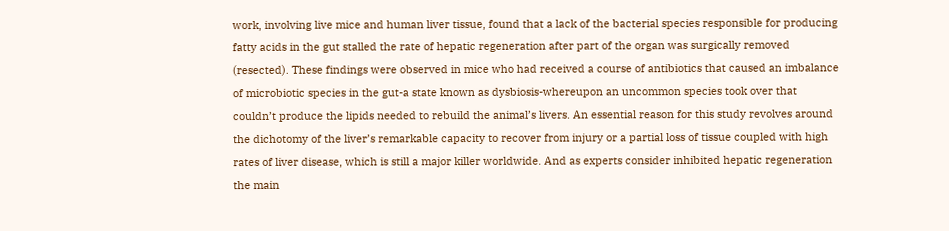work, involving live mice and human liver tissue, found that a lack of the bacterial species responsible for producing fatty acids in the gut stalled the rate of hepatic regeneration after part of the organ was surgically removed (resected). These findings were observed in mice who had received a course of antibiotics that caused an imbalance of microbiotic species in the gut-a state known as dysbiosis-whereupon an uncommon species took over that couldn’t produce the lipids needed to rebuild the animal’s livers. An essential reason for this study revolves around the dichotomy of the liver’s remarkable capacity to recover from injury or a partial loss of tissue coupled with high rates of liver disease, which is still a major killer worldwide. And as experts consider inhibited hepatic regeneration the main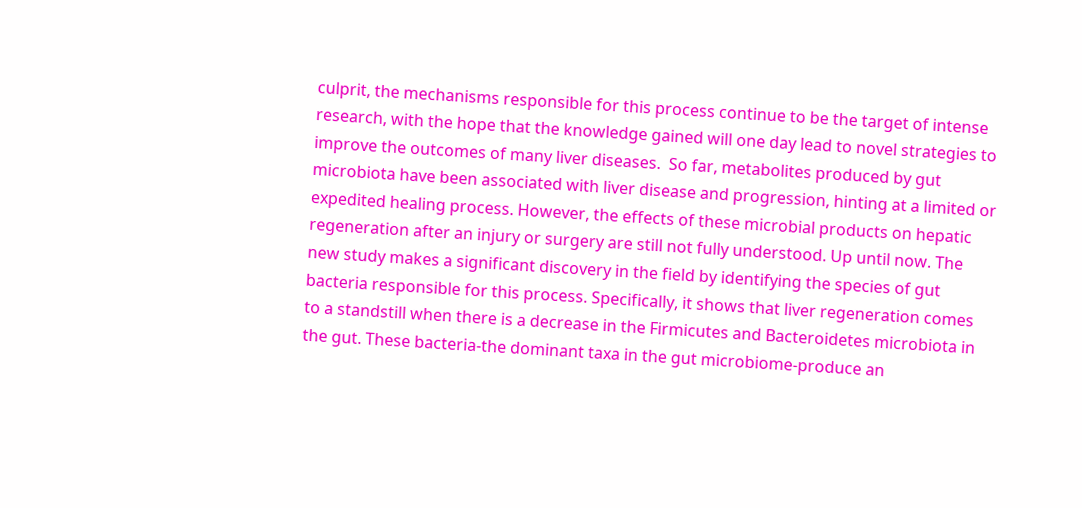culprit, the mechanisms responsible for this process continue to be the target of intense research, with the hope that the knowledge gained will one day lead to novel strategies to improve the outcomes of many liver diseases.  So far, metabolites produced by gut microbiota have been associated with liver disease and progression, hinting at a limited or expedited healing process. However, the effects of these microbial products on hepatic regeneration after an injury or surgery are still not fully understood. Up until now. The new study makes a significant discovery in the field by identifying the species of gut bacteria responsible for this process. Specifically, it shows that liver regeneration comes to a standstill when there is a decrease in the Firmicutes and Bacteroidetes microbiota in the gut. These bacteria-the dominant taxa in the gut microbiome-produce an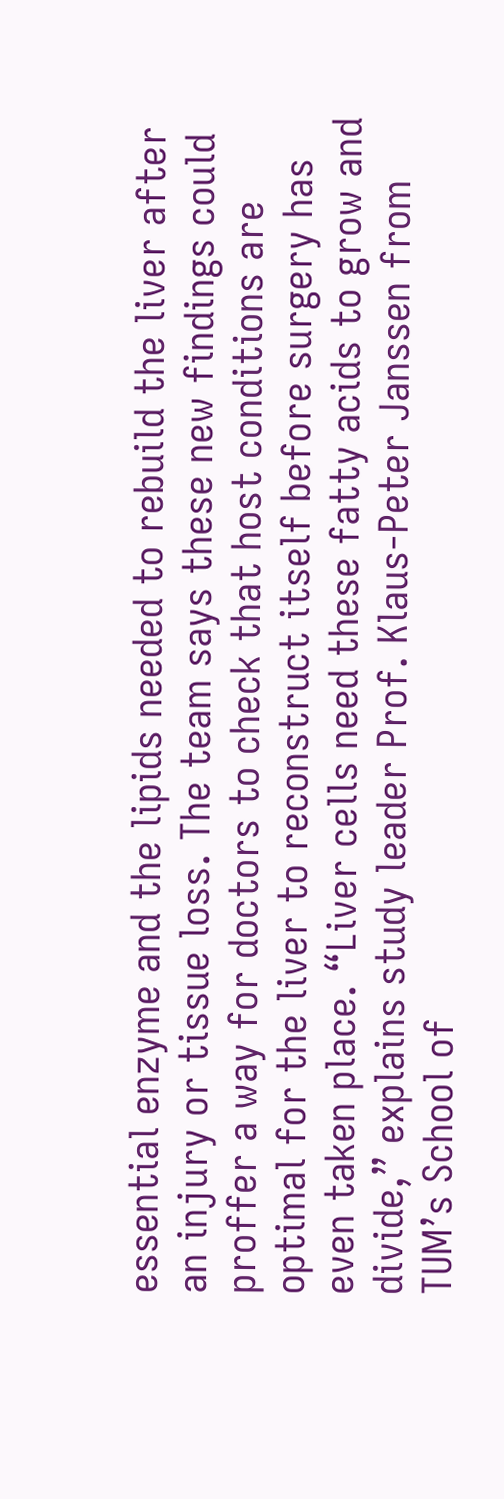essential enzyme and the lipids needed to rebuild the liver after an injury or tissue loss. The team says these new findings could proffer a way for doctors to check that host conditions are optimal for the liver to reconstruct itself before surgery has even taken place. “Liver cells need these fatty acids to grow and divide,” explains study leader Prof. Klaus-Peter Janssen from TUM’s School of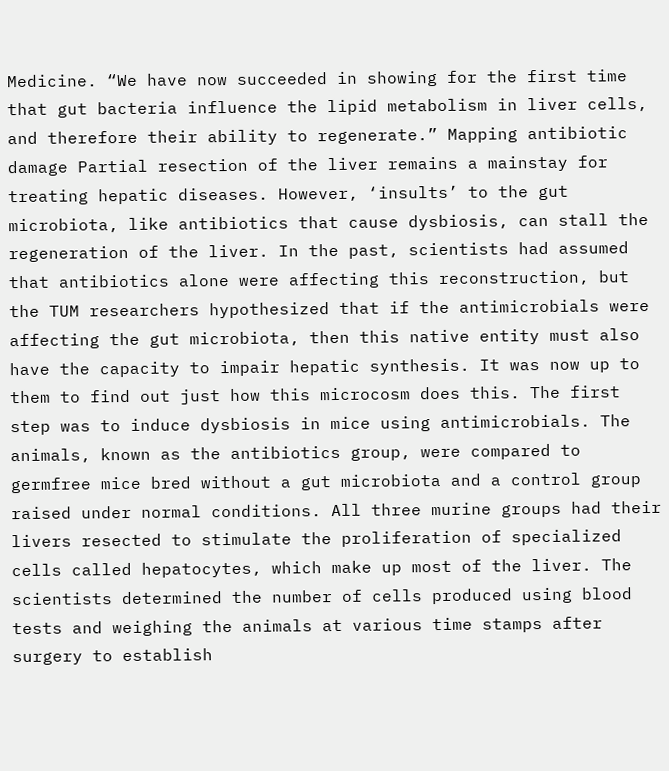Medicine. “We have now succeeded in showing for the first time that gut bacteria influence the lipid metabolism in liver cells, and therefore their ability to regenerate.” Mapping antibiotic damage Partial resection of the liver remains a mainstay for treating hepatic diseases. However, ‘insults’ to the gut microbiota, like antibiotics that cause dysbiosis, can stall the regeneration of the liver. In the past, scientists had assumed that antibiotics alone were affecting this reconstruction, but the TUM researchers hypothesized that if the antimicrobials were affecting the gut microbiota, then this native entity must also have the capacity to impair hepatic synthesis. It was now up to them to find out just how this microcosm does this. The first step was to induce dysbiosis in mice using antimicrobials. The animals, known as the antibiotics group, were compared to germfree mice bred without a gut microbiota and a control group raised under normal conditions. All three murine groups had their livers resected to stimulate the proliferation of specialized cells called hepatocytes, which make up most of the liver. The scientists determined the number of cells produced using blood tests and weighing the animals at various time stamps after surgery to establish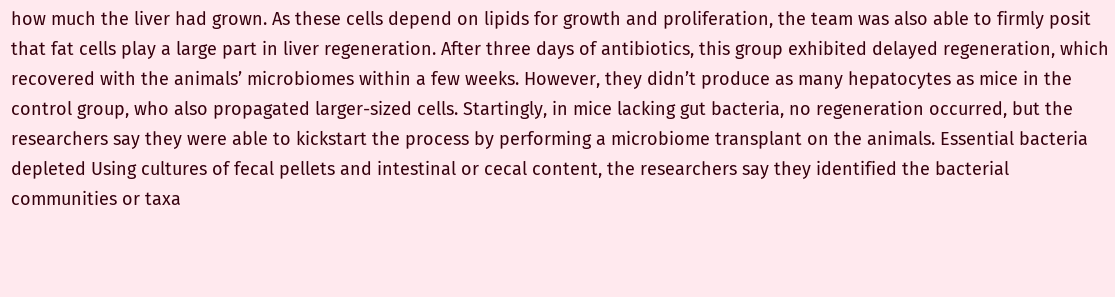how much the liver had grown. As these cells depend on lipids for growth and proliferation, the team was also able to firmly posit that fat cells play a large part in liver regeneration. After three days of antibiotics, this group exhibited delayed regeneration, which recovered with the animals’ microbiomes within a few weeks. However, they didn’t produce as many hepatocytes as mice in the control group, who also propagated larger-sized cells. Startingly, in mice lacking gut bacteria, no regeneration occurred, but the researchers say they were able to kickstart the process by performing a microbiome transplant on the animals. Essential bacteria depleted Using cultures of fecal pellets and intestinal or cecal content, the researchers say they identified the bacterial communities or taxa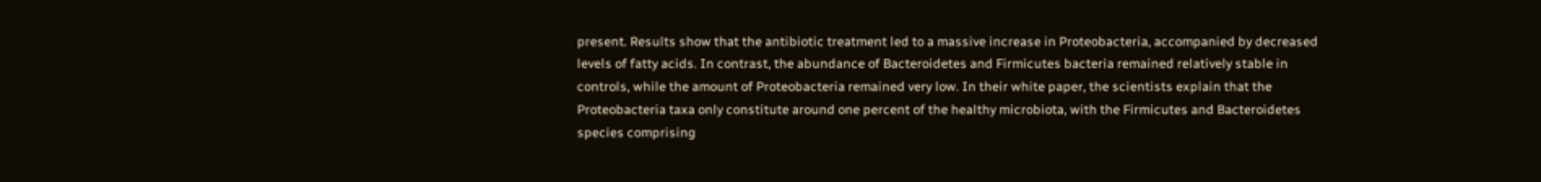present. Results show that the antibiotic treatment led to a massive increase in Proteobacteria, accompanied by decreased levels of fatty acids. In contrast, the abundance of Bacteroidetes and Firmicutes bacteria remained relatively stable in controls, while the amount of Proteobacteria remained very low. In their white paper, the scientists explain that the Proteobacteria taxa only constitute around one percent of the healthy microbiota, with the Firmicutes and Bacteroidetes species comprising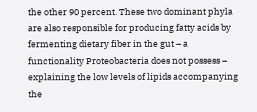the other 90 percent. These two dominant phyla are also responsible for producing fatty acids by fermenting dietary fiber in the gut – a functionality Proteobacteria does not possess – explaining the low levels of lipids accompanying the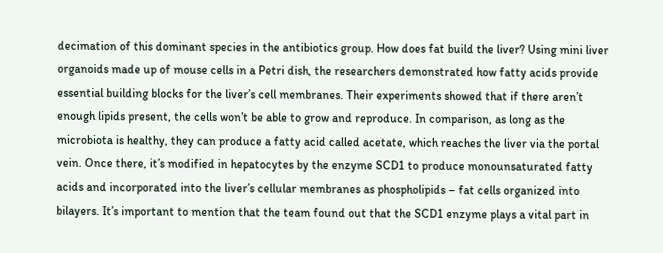decimation of this dominant species in the antibiotics group. How does fat build the liver? Using mini liver organoids made up of mouse cells in a Petri dish, the researchers demonstrated how fatty acids provide essential building blocks for the liver’s cell membranes. Their experiments showed that if there aren’t enough lipids present, the cells won’t be able to grow and reproduce. In comparison, as long as the microbiota is healthy, they can produce a fatty acid called acetate, which reaches the liver via the portal vein. Once there, it’s modified in hepatocytes by the enzyme SCD1 to produce monounsaturated fatty acids and incorporated into the liver’s cellular membranes as phospholipids – fat cells organized into bilayers. It’s important to mention that the team found out that the SCD1 enzyme plays a vital part in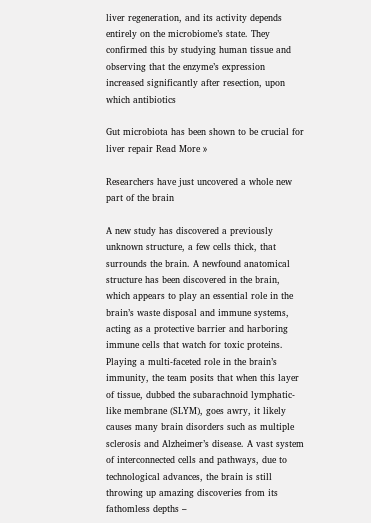liver regeneration, and its activity depends entirely on the microbiome’s state. They confirmed this by studying human tissue and observing that the enzyme’s expression increased significantly after resection, upon which antibiotics

Gut microbiota has been shown to be crucial for liver repair Read More »

Researchers have just uncovered a whole new part of the brain

A new study has discovered a previously unknown structure, a few cells thick, that surrounds the brain. A newfound anatomical structure has been discovered in the brain, which appears to play an essential role in the brain’s waste disposal and immune systems, acting as a protective barrier and harboring immune cells that watch for toxic proteins. Playing a multi-faceted role in the brain’s immunity, the team posits that when this layer of tissue, dubbed the subarachnoid lymphatic-like membrane (SLYM), goes awry, it likely causes many brain disorders such as multiple sclerosis and Alzheimer’s disease. A vast system of interconnected cells and pathways, due to technological advances, the brain is still throwing up amazing discoveries from its fathomless depths –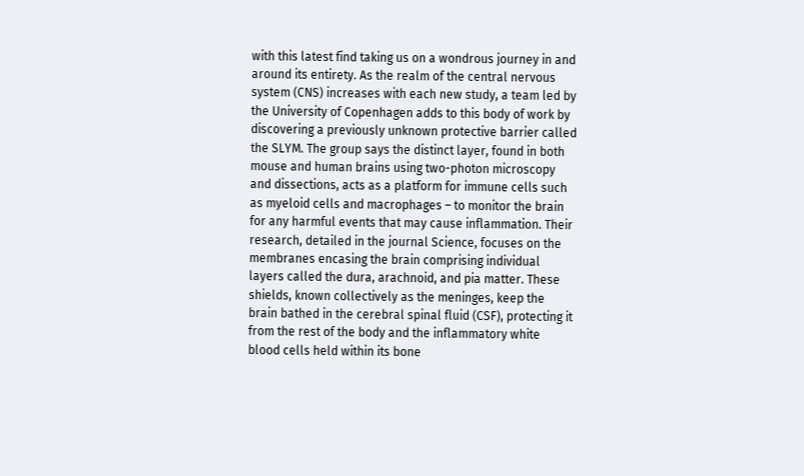with this latest find taking us on a wondrous journey in and around its entirety. As the realm of the central nervous system (CNS) increases with each new study, a team led by the University of Copenhagen adds to this body of work by discovering a previously unknown protective barrier called the SLYM. The group says the distinct layer, found in both mouse and human brains using two-photon microscopy and dissections, acts as a platform for immune cells such as myeloid cells and macrophages – to monitor the brain for any harmful events that may cause inflammation. Their research, detailed in the journal Science, focuses on the membranes encasing the brain comprising individual layers called the dura, arachnoid, and pia matter. These shields, known collectively as the meninges, keep the brain bathed in the cerebral spinal fluid (CSF), protecting it from the rest of the body and the inflammatory white blood cells held within its bone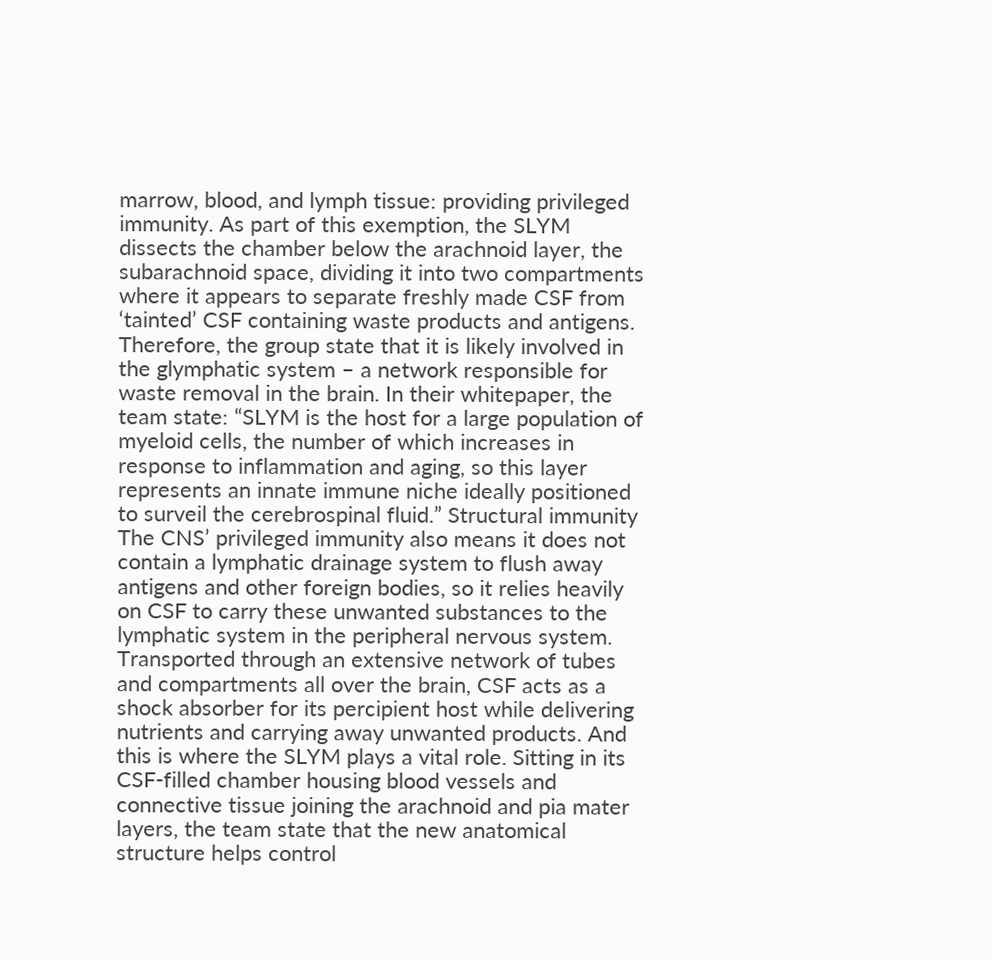marrow, blood, and lymph tissue: providing privileged immunity. As part of this exemption, the SLYM dissects the chamber below the arachnoid layer, the subarachnoid space, dividing it into two compartments where it appears to separate freshly made CSF from ‘tainted’ CSF containing waste products and antigens. Therefore, the group state that it is likely involved in the glymphatic system – a network responsible for waste removal in the brain. In their whitepaper, the team state: “SLYM is the host for a large population of myeloid cells, the number of which increases in response to inflammation and aging, so this layer represents an innate immune niche ideally positioned to surveil the cerebrospinal fluid.” Structural immunity The CNS’ privileged immunity also means it does not contain a lymphatic drainage system to flush away antigens and other foreign bodies, so it relies heavily on CSF to carry these unwanted substances to the lymphatic system in the peripheral nervous system. Transported through an extensive network of tubes and compartments all over the brain, CSF acts as a shock absorber for its percipient host while delivering nutrients and carrying away unwanted products. And this is where the SLYM plays a vital role. Sitting in its CSF-filled chamber housing blood vessels and connective tissue joining the arachnoid and pia mater layers, the team state that the new anatomical structure helps control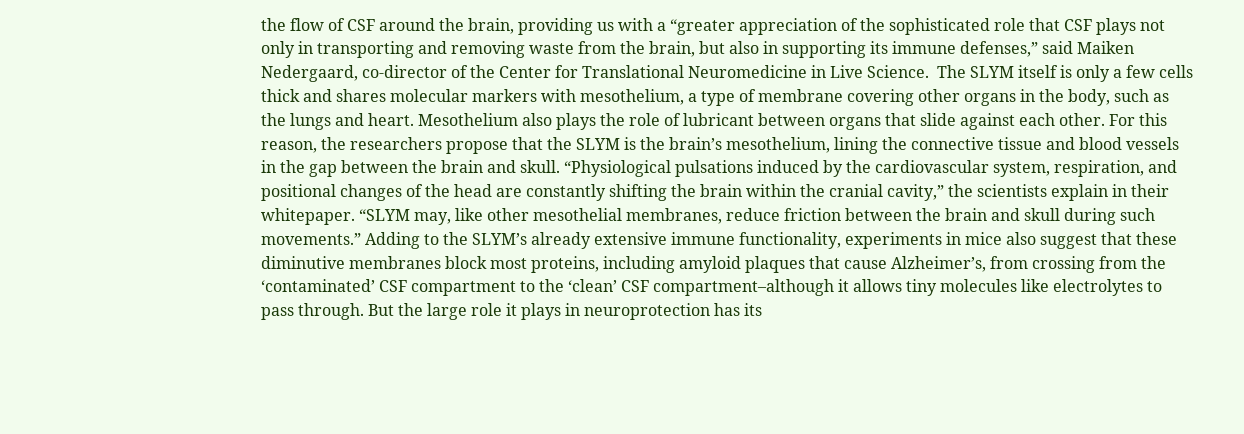the flow of CSF around the brain, providing us with a “greater appreciation of the sophisticated role that CSF plays not only in transporting and removing waste from the brain, but also in supporting its immune defenses,” said Maiken Nedergaard, co-director of the Center for Translational Neuromedicine in Live Science.  The SLYM itself is only a few cells thick and shares molecular markers with mesothelium, a type of membrane covering other organs in the body, such as the lungs and heart. Mesothelium also plays the role of lubricant between organs that slide against each other. For this reason, the researchers propose that the SLYM is the brain’s mesothelium, lining the connective tissue and blood vessels in the gap between the brain and skull. “Physiological pulsations induced by the cardiovascular system, respiration, and positional changes of the head are constantly shifting the brain within the cranial cavity,” the scientists explain in their whitepaper. “SLYM may, like other mesothelial membranes, reduce friction between the brain and skull during such movements.” Adding to the SLYM’s already extensive immune functionality, experiments in mice also suggest that these diminutive membranes block most proteins, including amyloid plaques that cause Alzheimer’s, from crossing from the ‘contaminated’ CSF compartment to the ‘clean’ CSF compartment–although it allows tiny molecules like electrolytes to pass through. But the large role it plays in neuroprotection has its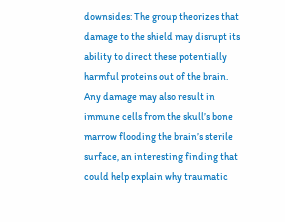downsides: The group theorizes that damage to the shield may disrupt its ability to direct these potentially harmful proteins out of the brain. Any damage may also result in immune cells from the skull’s bone marrow flooding the brain’s sterile surface, an interesting finding that could help explain why traumatic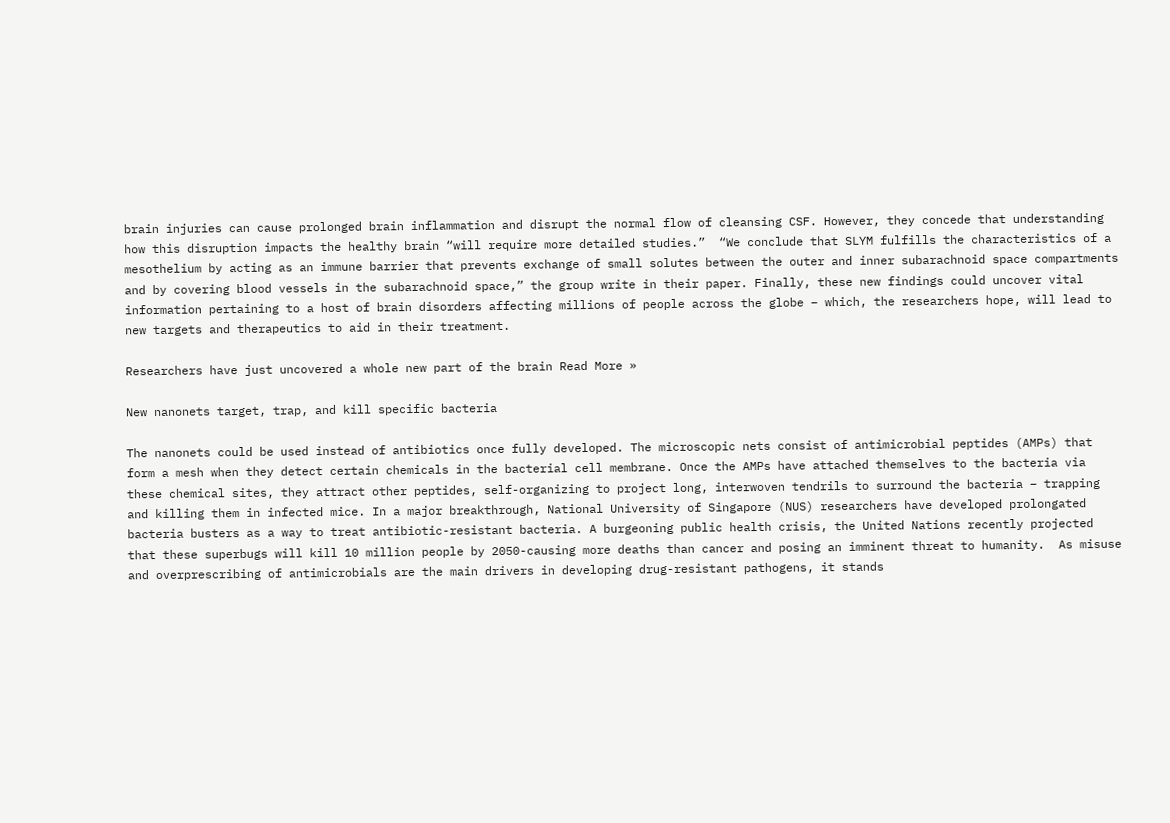brain injuries can cause prolonged brain inflammation and disrupt the normal flow of cleansing CSF. However, they concede that understanding how this disruption impacts the healthy brain “will require more detailed studies.”  “We conclude that SLYM fulfills the characteristics of a mesothelium by acting as an immune barrier that prevents exchange of small solutes between the outer and inner subarachnoid space compartments and by covering blood vessels in the subarachnoid space,” the group write in their paper. Finally, these new findings could uncover vital information pertaining to a host of brain disorders affecting millions of people across the globe – which, the researchers hope, will lead to new targets and therapeutics to aid in their treatment.

Researchers have just uncovered a whole new part of the brain Read More »

New nanonets target, trap, and kill specific bacteria

The nanonets could be used instead of antibiotics once fully developed. The microscopic nets consist of antimicrobial peptides (AMPs) that form a mesh when they detect certain chemicals in the bacterial cell membrane. Once the AMPs have attached themselves to the bacteria via these chemical sites, they attract other peptides, self-organizing to project long, interwoven tendrils to surround the bacteria – trapping and killing them in infected mice. In a major breakthrough, National University of Singapore (NUS) researchers have developed prolongated bacteria busters as a way to treat antibiotic-resistant bacteria. A burgeoning public health crisis, the United Nations recently projected that these superbugs will kill 10 million people by 2050-causing more deaths than cancer and posing an imminent threat to humanity.  As misuse and overprescribing of antimicrobials are the main drivers in developing drug-resistant pathogens, it stands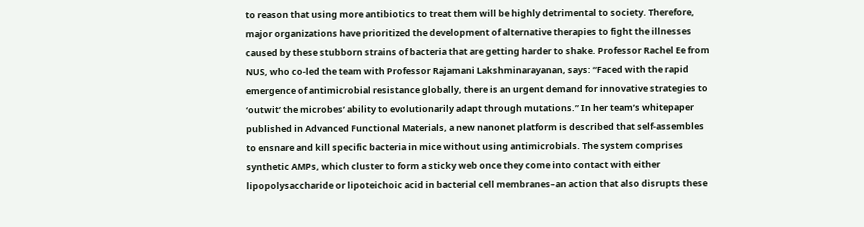to reason that using more antibiotics to treat them will be highly detrimental to society. Therefore, major organizations have prioritized the development of alternative therapies to fight the illnesses caused by these stubborn strains of bacteria that are getting harder to shake. Professor Rachel Ee from NUS, who co-led the team with Professor Rajamani Lakshminarayanan, says: “Faced with the rapid emergence of antimicrobial resistance globally, there is an urgent demand for innovative strategies to ‘outwit’ the microbes’ ability to evolutionarily adapt through mutations.” In her team’s whitepaper published in Advanced Functional Materials, a new nanonet platform is described that self-assembles to ensnare and kill specific bacteria in mice without using antimicrobials. The system comprises synthetic AMPs, which cluster to form a sticky web once they come into contact with either lipopolysaccharide or lipoteichoic acid in bacterial cell membranes–an action that also disrupts these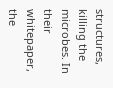structures, killing the microbes. In their whitepaper, the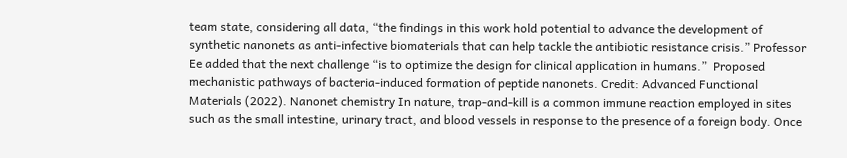team state, considering all data, “the findings in this work hold potential to advance the development of synthetic nanonets as anti-infective biomaterials that can help tackle the antibiotic resistance crisis.” Professor Ee added that the next challenge “is to optimize the design for clinical application in humans.”  Proposed mechanistic pathways of bacteria-induced formation of peptide nanonets. Credit: Advanced Functional Materials (2022). Nanonet chemistry In nature, trap-and-kill is a common immune reaction employed in sites such as the small intestine, urinary tract, and blood vessels in response to the presence of a foreign body. Once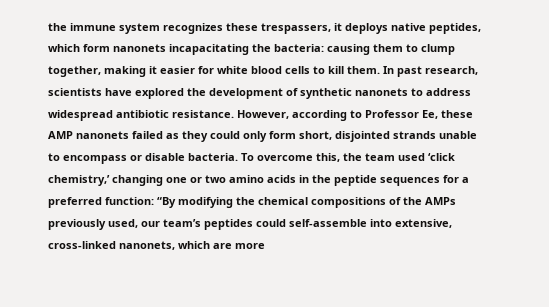the immune system recognizes these trespassers, it deploys native peptides, which form nanonets incapacitating the bacteria: causing them to clump together, making it easier for white blood cells to kill them. In past research, scientists have explored the development of synthetic nanonets to address widespread antibiotic resistance. However, according to Professor Ee, these AMP nanonets failed as they could only form short, disjointed strands unable to encompass or disable bacteria. To overcome this, the team used ‘click chemistry,’ changing one or two amino acids in the peptide sequences for a preferred function: “By modifying the chemical compositions of the AMPs previously used, our team’s peptides could self-assemble into extensive, cross-linked nanonets, which are more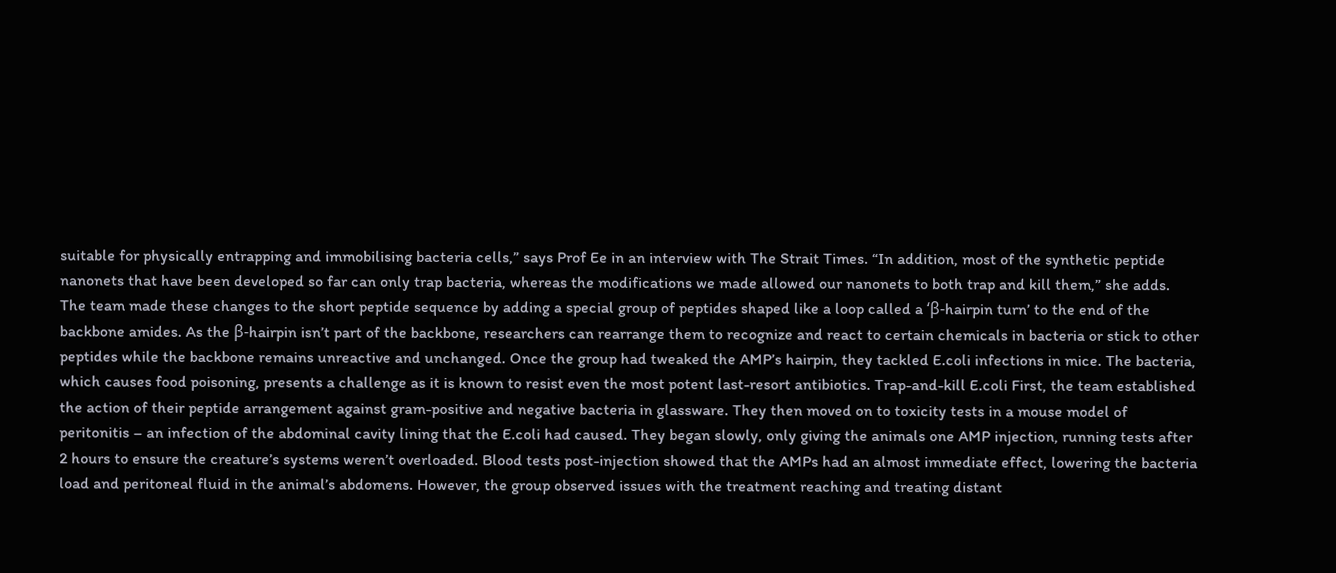suitable for physically entrapping and immobilising bacteria cells,” says Prof Ee in an interview with The Strait Times. “In addition, most of the synthetic peptide nanonets that have been developed so far can only trap bacteria, whereas the modifications we made allowed our nanonets to both trap and kill them,” she adds. The team made these changes to the short peptide sequence by adding a special group of peptides shaped like a loop called a ‘β-hairpin turn’ to the end of the backbone amides. As the β-hairpin isn’t part of the backbone, researchers can rearrange them to recognize and react to certain chemicals in bacteria or stick to other peptides while the backbone remains unreactive and unchanged. Once the group had tweaked the AMP’s hairpin, they tackled E.coli infections in mice. The bacteria, which causes food poisoning, presents a challenge as it is known to resist even the most potent last-resort antibiotics. Trap-and-kill E.coli First, the team established the action of their peptide arrangement against gram-positive and negative bacteria in glassware. They then moved on to toxicity tests in a mouse model of peritonitis – an infection of the abdominal cavity lining that the E.coli had caused. They began slowly, only giving the animals one AMP injection, running tests after 2 hours to ensure the creature’s systems weren’t overloaded. Blood tests post-injection showed that the AMPs had an almost immediate effect, lowering the bacteria load and peritoneal fluid in the animal’s abdomens. However, the group observed issues with the treatment reaching and treating distant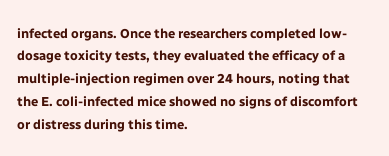infected organs. Once the researchers completed low-dosage toxicity tests, they evaluated the efficacy of a multiple-injection regimen over 24 hours, noting that the E. coli-infected mice showed no signs of discomfort or distress during this time.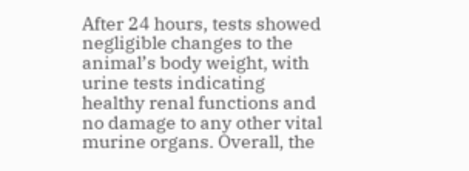After 24 hours, tests showed negligible changes to the animal’s body weight, with urine tests indicating healthy renal functions and no damage to any other vital murine organs. Overall, the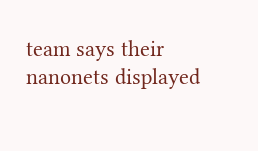team says their nanonets displayed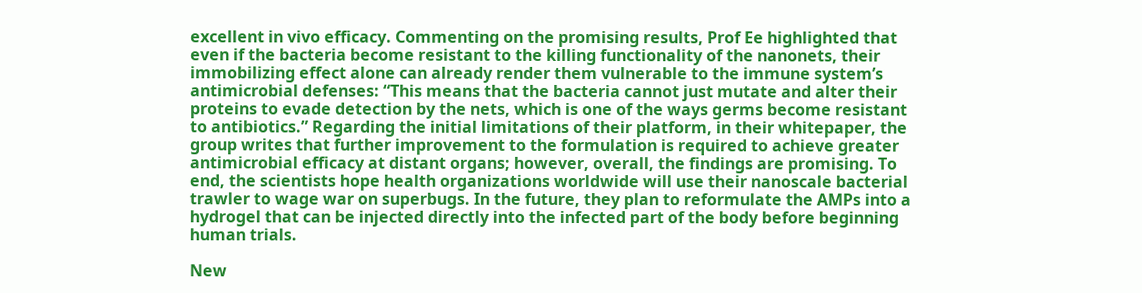excellent in vivo efficacy. Commenting on the promising results, Prof Ee highlighted that even if the bacteria become resistant to the killing functionality of the nanonets, their immobilizing effect alone can already render them vulnerable to the immune system’s antimicrobial defenses: “This means that the bacteria cannot just mutate and alter their proteins to evade detection by the nets, which is one of the ways germs become resistant to antibiotics.” Regarding the initial limitations of their platform, in their whitepaper, the group writes that further improvement to the formulation is required to achieve greater antimicrobial efficacy at distant organs; however, overall, the findings are promising. To end, the scientists hope health organizations worldwide will use their nanoscale bacterial trawler to wage war on superbugs. In the future, they plan to reformulate the AMPs into a hydrogel that can be injected directly into the infected part of the body before beginning human trials.

New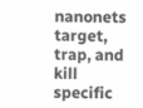nanonets target, trap, and kill specific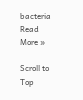bacteria Read More »

Scroll to Top